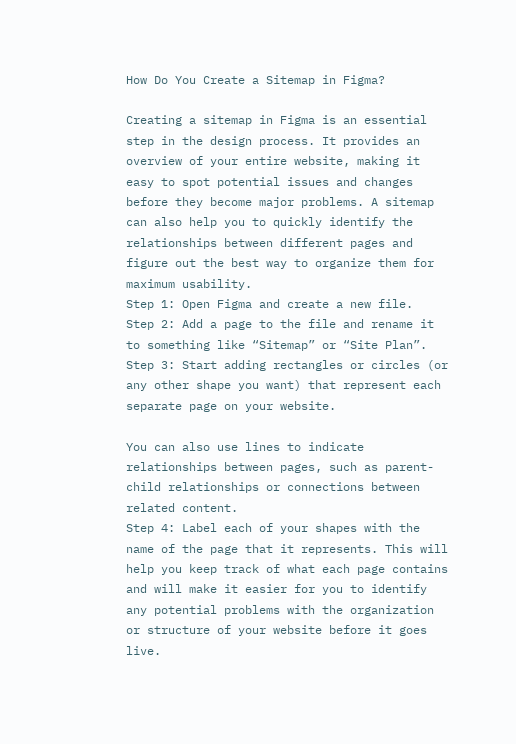How Do You Create a Sitemap in Figma?

Creating a sitemap in Figma is an essential step in the design process. It provides an overview of your entire website, making it easy to spot potential issues and changes before they become major problems. A sitemap can also help you to quickly identify the relationships between different pages and figure out the best way to organize them for maximum usability.
Step 1: Open Figma and create a new file.
Step 2: Add a page to the file and rename it to something like “Sitemap” or “Site Plan”.
Step 3: Start adding rectangles or circles (or any other shape you want) that represent each separate page on your website.

You can also use lines to indicate relationships between pages, such as parent-child relationships or connections between related content.
Step 4: Label each of your shapes with the name of the page that it represents. This will help you keep track of what each page contains and will make it easier for you to identify any potential problems with the organization or structure of your website before it goes live.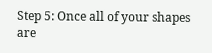Step 5: Once all of your shapes are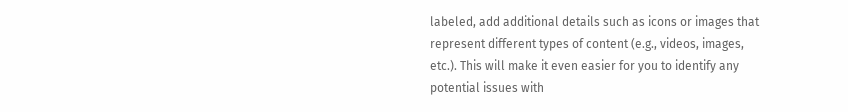labeled, add additional details such as icons or images that represent different types of content (e.g., videos, images, etc.). This will make it even easier for you to identify any potential issues with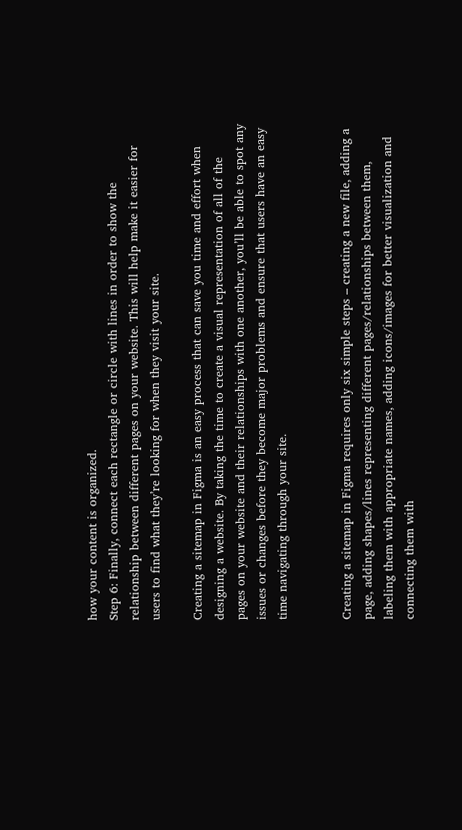how your content is organized.
Step 6: Finally, connect each rectangle or circle with lines in order to show the relationship between different pages on your website. This will help make it easier for users to find what they’re looking for when they visit your site.

Creating a sitemap in Figma is an easy process that can save you time and effort when designing a website. By taking the time to create a visual representation of all of the pages on your website and their relationships with one another, you’ll be able to spot any issues or changes before they become major problems and ensure that users have an easy time navigating through your site.


Creating a sitemap in Figma requires only six simple steps – creating a new file, adding a page, adding shapes/lines representing different pages/relationships between them, labeling them with appropriate names, adding icons/images for better visualization and connecting them with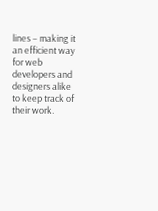lines – making it an efficient way for web developers and designers alike to keep track of their work.